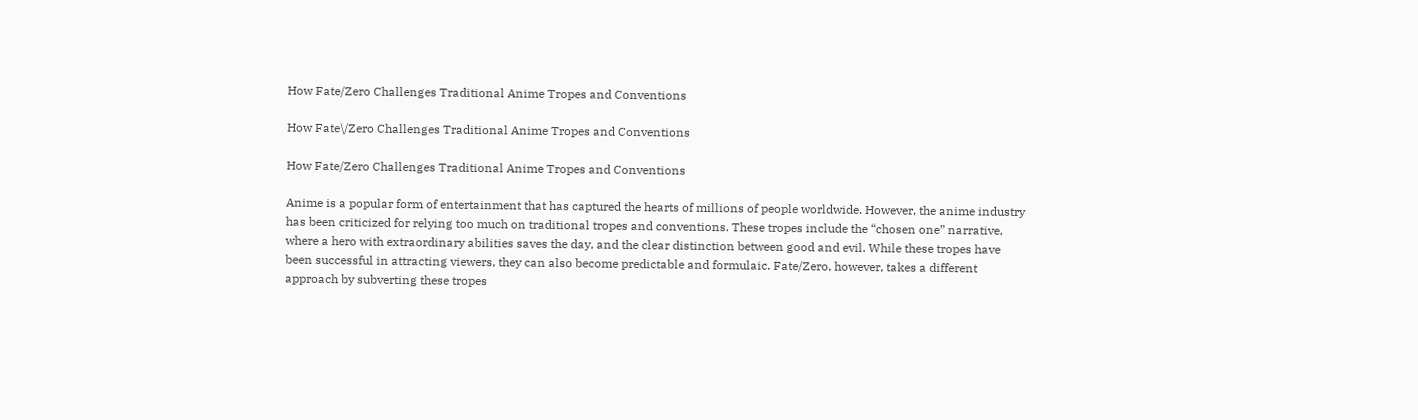How Fate/Zero Challenges Traditional Anime Tropes and Conventions

How Fate\/Zero Challenges Traditional Anime Tropes and Conventions

How Fate/Zero Challenges Traditional Anime Tropes and Conventions

Anime is a popular form of entertainment that has captured the hearts of millions of people worldwide. However, the anime industry has been criticized for relying too much on traditional tropes and conventions. These tropes include the “chosen one” narrative, where a hero with extraordinary abilities saves the day, and the clear distinction between good and evil. While these tropes have been successful in attracting viewers, they can also become predictable and formulaic. Fate/Zero, however, takes a different approach by subverting these tropes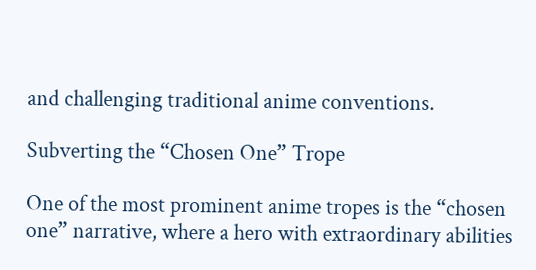and challenging traditional anime conventions.

Subverting the “Chosen One” Trope

One of the most prominent anime tropes is the “chosen one” narrative, where a hero with extraordinary abilities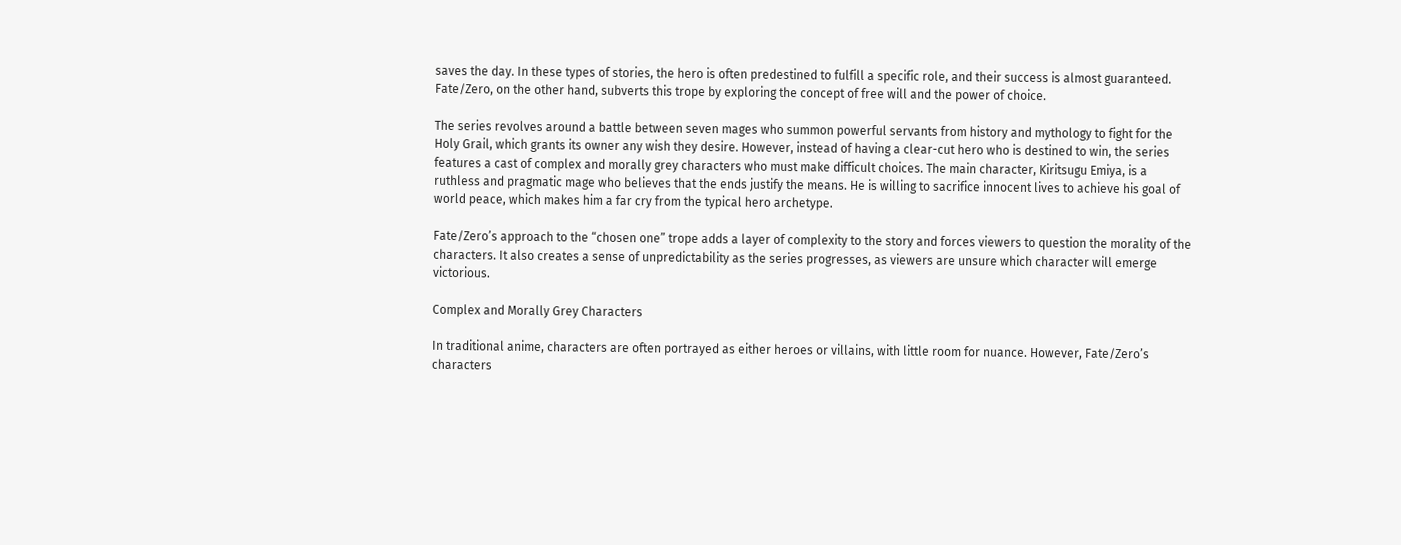saves the day. In these types of stories, the hero is often predestined to fulfill a specific role, and their success is almost guaranteed. Fate/Zero, on the other hand, subverts this trope by exploring the concept of free will and the power of choice.

The series revolves around a battle between seven mages who summon powerful servants from history and mythology to fight for the Holy Grail, which grants its owner any wish they desire. However, instead of having a clear-cut hero who is destined to win, the series features a cast of complex and morally grey characters who must make difficult choices. The main character, Kiritsugu Emiya, is a ruthless and pragmatic mage who believes that the ends justify the means. He is willing to sacrifice innocent lives to achieve his goal of world peace, which makes him a far cry from the typical hero archetype.

Fate/Zero’s approach to the “chosen one” trope adds a layer of complexity to the story and forces viewers to question the morality of the characters. It also creates a sense of unpredictability as the series progresses, as viewers are unsure which character will emerge victorious.

Complex and Morally Grey Characters

In traditional anime, characters are often portrayed as either heroes or villains, with little room for nuance. However, Fate/Zero’s characters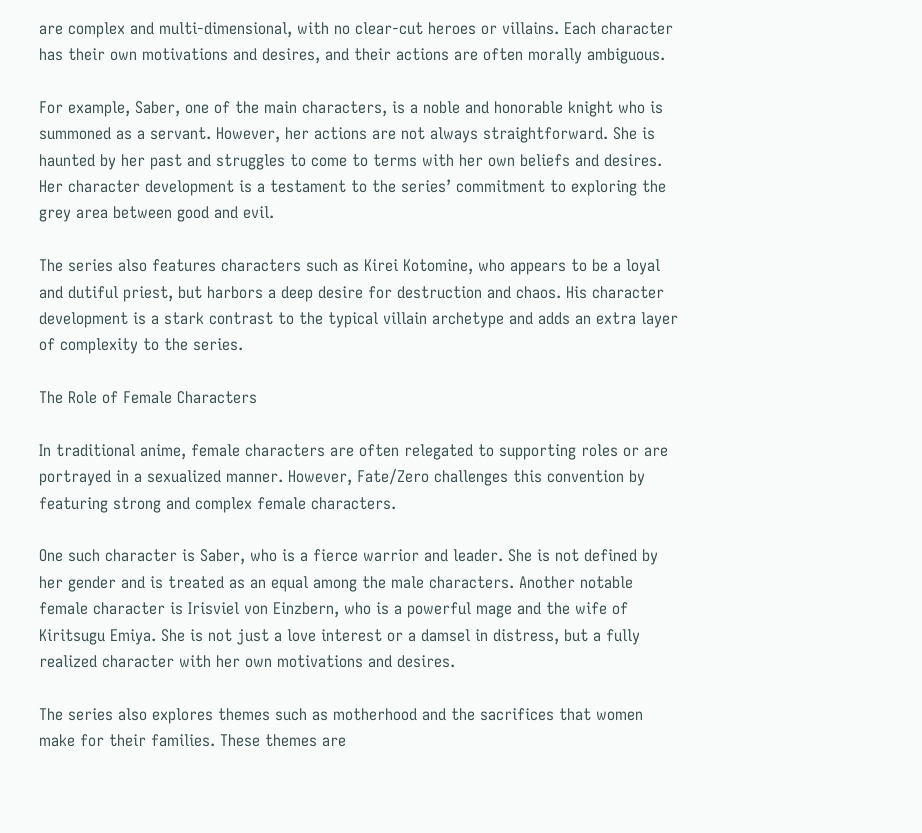are complex and multi-dimensional, with no clear-cut heroes or villains. Each character has their own motivations and desires, and their actions are often morally ambiguous.

For example, Saber, one of the main characters, is a noble and honorable knight who is summoned as a servant. However, her actions are not always straightforward. She is haunted by her past and struggles to come to terms with her own beliefs and desires. Her character development is a testament to the series’ commitment to exploring the grey area between good and evil.

The series also features characters such as Kirei Kotomine, who appears to be a loyal and dutiful priest, but harbors a deep desire for destruction and chaos. His character development is a stark contrast to the typical villain archetype and adds an extra layer of complexity to the series.

The Role of Female Characters

In traditional anime, female characters are often relegated to supporting roles or are portrayed in a sexualized manner. However, Fate/Zero challenges this convention by featuring strong and complex female characters.

One such character is Saber, who is a fierce warrior and leader. She is not defined by her gender and is treated as an equal among the male characters. Another notable female character is Irisviel von Einzbern, who is a powerful mage and the wife of Kiritsugu Emiya. She is not just a love interest or a damsel in distress, but a fully realized character with her own motivations and desires.

The series also explores themes such as motherhood and the sacrifices that women make for their families. These themes are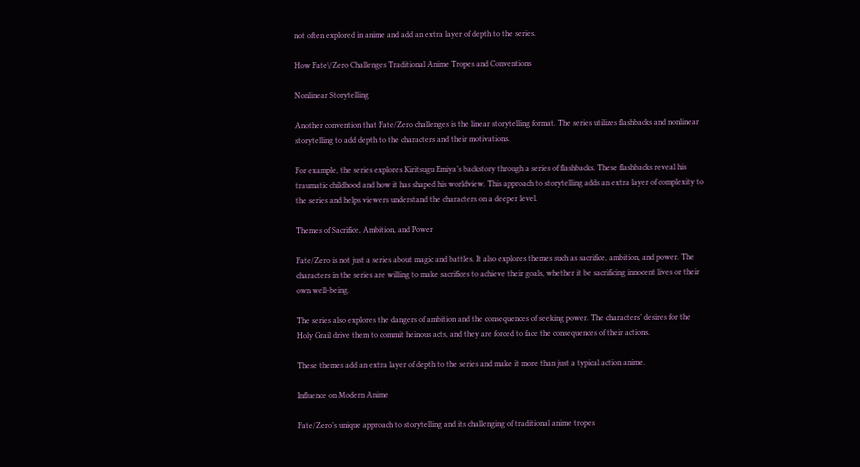not often explored in anime and add an extra layer of depth to the series.

How Fate\/Zero Challenges Traditional Anime Tropes and Conventions

Nonlinear Storytelling

Another convention that Fate/Zero challenges is the linear storytelling format. The series utilizes flashbacks and nonlinear storytelling to add depth to the characters and their motivations.

For example, the series explores Kiritsugu Emiya’s backstory through a series of flashbacks. These flashbacks reveal his traumatic childhood and how it has shaped his worldview. This approach to storytelling adds an extra layer of complexity to the series and helps viewers understand the characters on a deeper level.

Themes of Sacrifice, Ambition, and Power

Fate/Zero is not just a series about magic and battles. It also explores themes such as sacrifice, ambition, and power. The characters in the series are willing to make sacrifices to achieve their goals, whether it be sacrificing innocent lives or their own well-being.

The series also explores the dangers of ambition and the consequences of seeking power. The characters’ desires for the Holy Grail drive them to commit heinous acts, and they are forced to face the consequences of their actions.

These themes add an extra layer of depth to the series and make it more than just a typical action anime.

Influence on Modern Anime

Fate/Zero’s unique approach to storytelling and its challenging of traditional anime tropes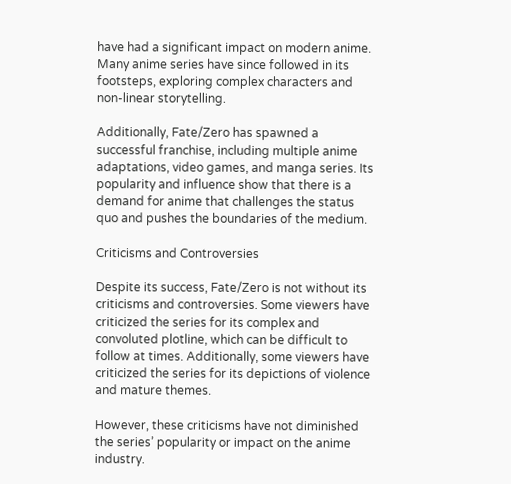have had a significant impact on modern anime. Many anime series have since followed in its footsteps, exploring complex characters and non-linear storytelling.

Additionally, Fate/Zero has spawned a successful franchise, including multiple anime adaptations, video games, and manga series. Its popularity and influence show that there is a demand for anime that challenges the status quo and pushes the boundaries of the medium.

Criticisms and Controversies

Despite its success, Fate/Zero is not without its criticisms and controversies. Some viewers have criticized the series for its complex and convoluted plotline, which can be difficult to follow at times. Additionally, some viewers have criticized the series for its depictions of violence and mature themes.

However, these criticisms have not diminished the series’ popularity or impact on the anime industry.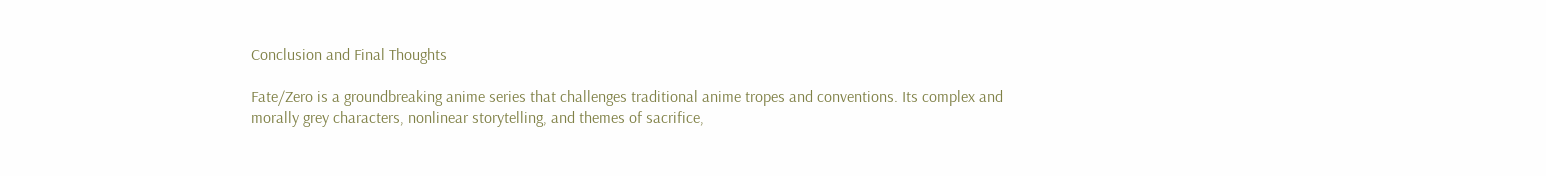Conclusion and Final Thoughts

Fate/Zero is a groundbreaking anime series that challenges traditional anime tropes and conventions. Its complex and morally grey characters, nonlinear storytelling, and themes of sacrifice,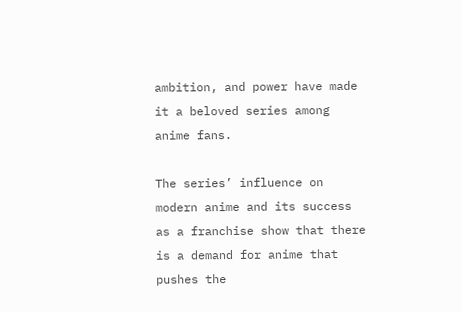ambition, and power have made it a beloved series among anime fans.

The series’ influence on modern anime and its success as a franchise show that there is a demand for anime that pushes the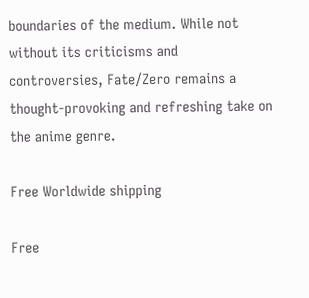boundaries of the medium. While not without its criticisms and controversies, Fate/Zero remains a thought-provoking and refreshing take on the anime genre.

Free Worldwide shipping

Free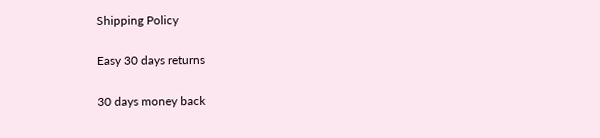Shipping Policy

Easy 30 days returns

30 days money back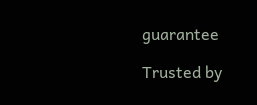guarantee

Trusted by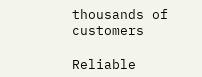thousands of customers

Reliable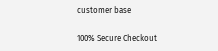customer base

100% Secure Checkout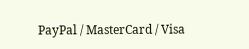PayPal / MasterCard / Visa